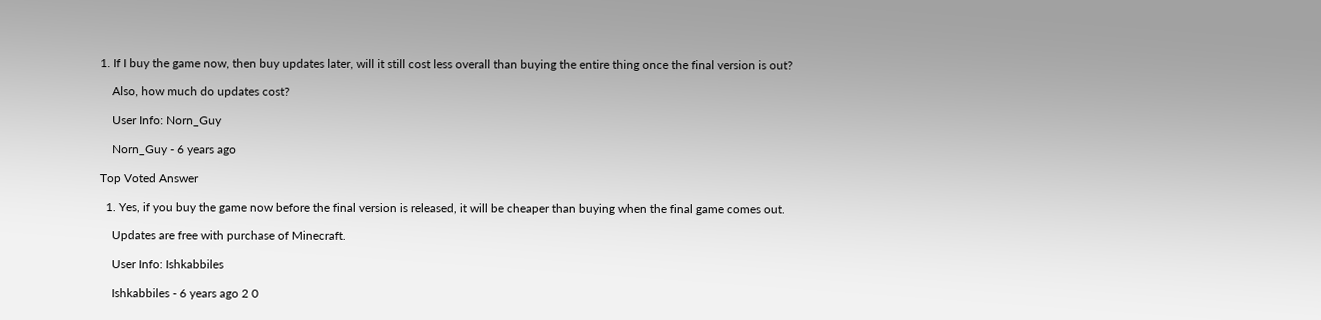1. If I buy the game now, then buy updates later, will it still cost less overall than buying the entire thing once the final version is out?

    Also, how much do updates cost?

    User Info: Norn_Guy

    Norn_Guy - 6 years ago

Top Voted Answer

  1. Yes, if you buy the game now before the final version is released, it will be cheaper than buying when the final game comes out.

    Updates are free with purchase of Minecraft.

    User Info: Ishkabbiles

    Ishkabbiles - 6 years ago 2 0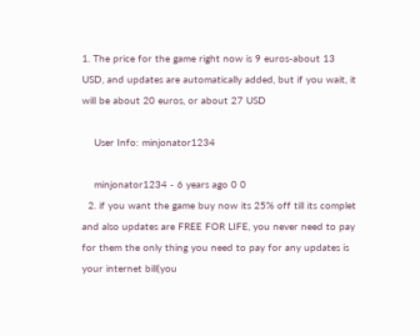1. The price for the game right now is 9 euros-about 13 USD, and updates are automatically added, but if you wait, it will be about 20 euros, or about 27 USD

    User Info: minjonator1234

    minjonator1234 - 6 years ago 0 0
  2. if you want the game buy now its 25% off till its complet and also updates are FREE FOR LIFE, you never need to pay for them the only thing you need to pay for any updates is your internet bill(you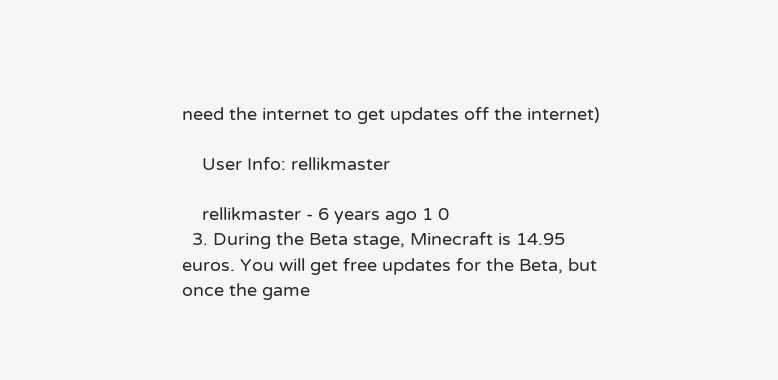need the internet to get updates off the internet)

    User Info: rellikmaster

    rellikmaster - 6 years ago 1 0
  3. During the Beta stage, Minecraft is 14.95 euros. You will get free updates for the Beta, but once the game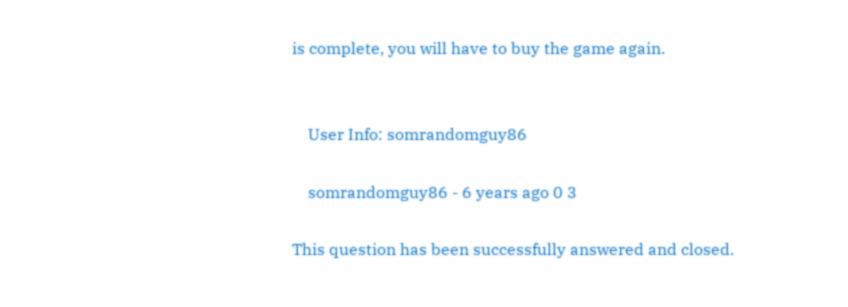is complete, you will have to buy the game again.


    User Info: somrandomguy86

    somrandomguy86 - 6 years ago 0 3

This question has been successfully answered and closed.